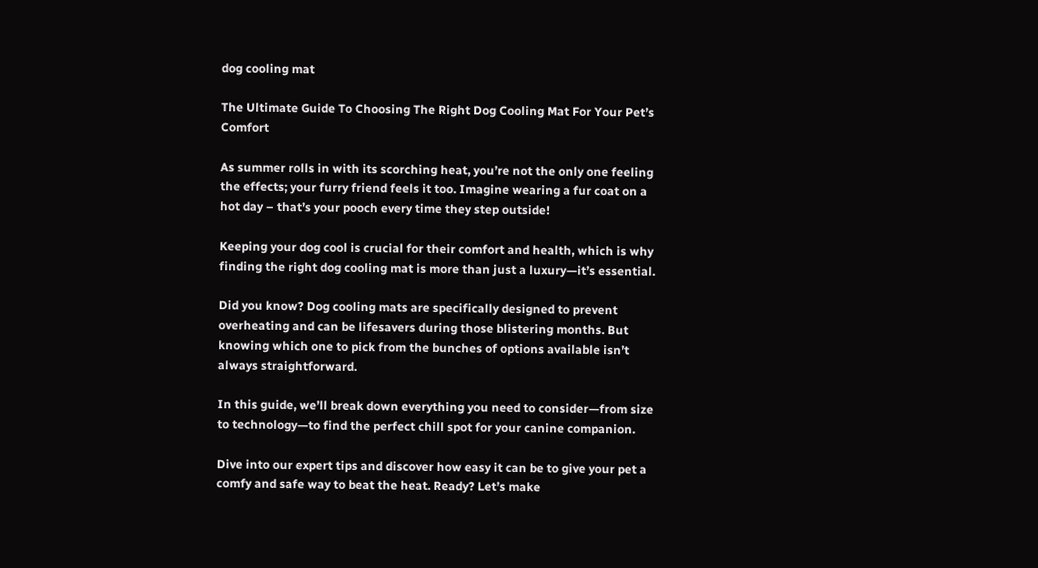dog cooling mat

The Ultimate Guide To Choosing The Right Dog Cooling Mat For Your Pet’s Comfort

As summer rolls in with its scorching heat, you’re not the only one feeling the effects; your furry friend feels it too. Imagine wearing a fur coat on a hot day – that’s your pooch every time they step outside!

Keeping your dog cool is crucial for their comfort and health, which is why finding the right dog cooling mat is more than just a luxury—it’s essential.

Did you know? Dog cooling mats are specifically designed to prevent overheating and can be lifesavers during those blistering months. But knowing which one to pick from the bunches of options available isn’t always straightforward.

In this guide, we’ll break down everything you need to consider—from size to technology—to find the perfect chill spot for your canine companion.

Dive into our expert tips and discover how easy it can be to give your pet a comfy and safe way to beat the heat. Ready? Let’s make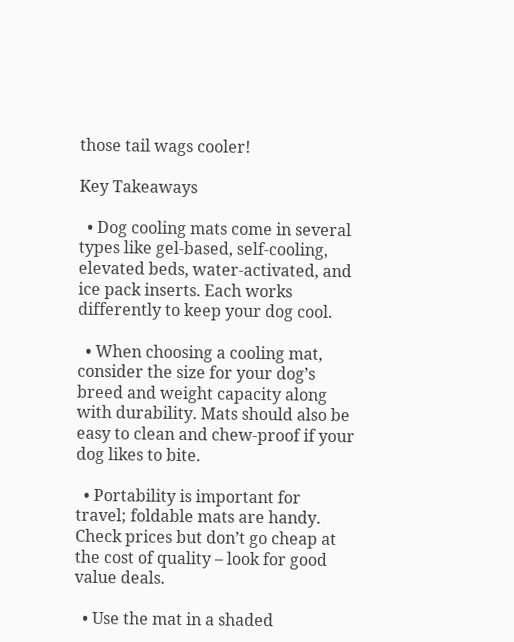those tail wags cooler!

Key Takeaways

  • Dog cooling mats come in several types like gel-based, self-cooling, elevated beds, water-activated, and ice pack inserts. Each works differently to keep your dog cool.

  • When choosing a cooling mat, consider the size for your dog’s breed and weight capacity along with durability. Mats should also be easy to clean and chew-proof if your dog likes to bite.

  • Portability is important for travel; foldable mats are handy. Check prices but don’t go cheap at the cost of quality – look for good value deals.

  • Use the mat in a shaded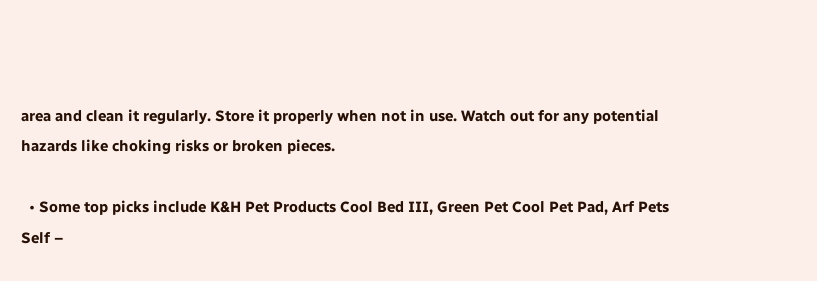area and clean it regularly. Store it properly when not in use. Watch out for any potential hazards like choking risks or broken pieces.

  • Some top picks include K&H Pet Products Cool Bed III, Green Pet Cool Pet Pad, Arf Pets Self –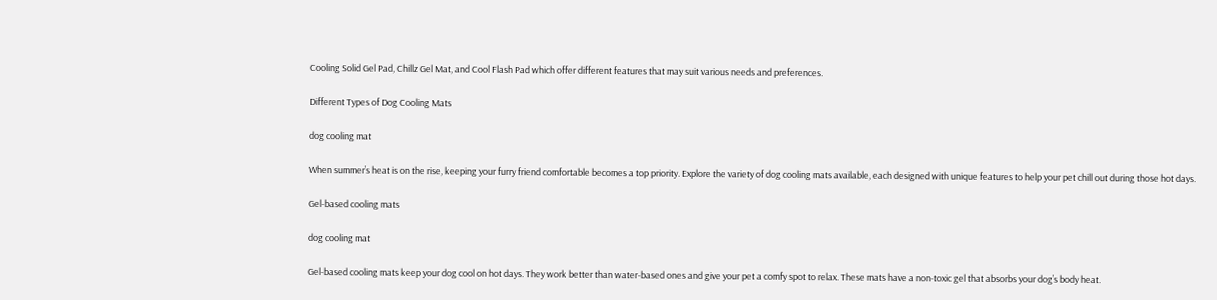Cooling Solid Gel Pad, Chillz Gel Mat, and Cool Flash Pad which offer different features that may suit various needs and preferences.

Different Types of Dog Cooling Mats

dog cooling mat

When summer’s heat is on the rise, keeping your furry friend comfortable becomes a top priority. Explore the variety of dog cooling mats available, each designed with unique features to help your pet chill out during those hot days.

Gel-based cooling mats

dog cooling mat

Gel-based cooling mats keep your dog cool on hot days. They work better than water-based ones and give your pet a comfy spot to relax. These mats have a non-toxic gel that absorbs your dog’s body heat.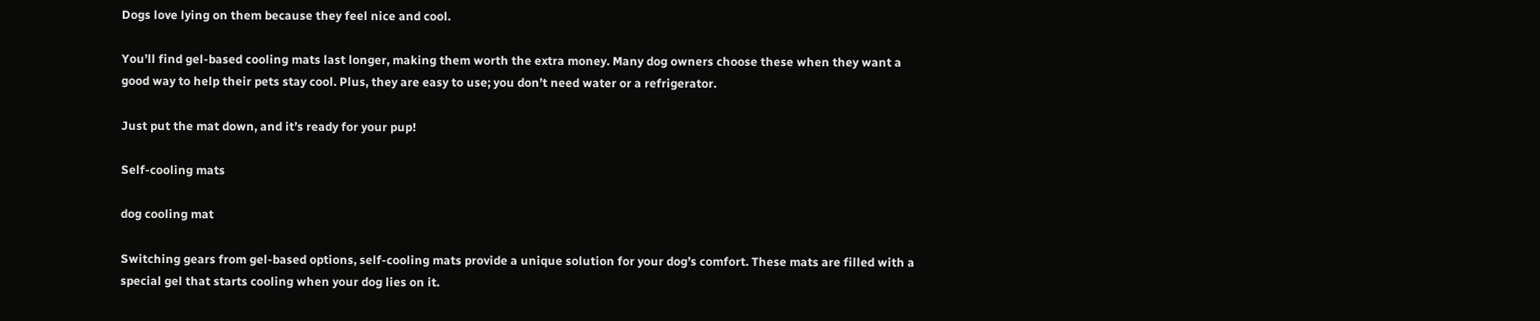Dogs love lying on them because they feel nice and cool.

You’ll find gel-based cooling mats last longer, making them worth the extra money. Many dog owners choose these when they want a good way to help their pets stay cool. Plus, they are easy to use; you don’t need water or a refrigerator.

Just put the mat down, and it’s ready for your pup!

Self-cooling mats

dog cooling mat

Switching gears from gel-based options, self-cooling mats provide a unique solution for your dog’s comfort. These mats are filled with a special gel that starts cooling when your dog lies on it.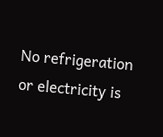No refrigeration or electricity is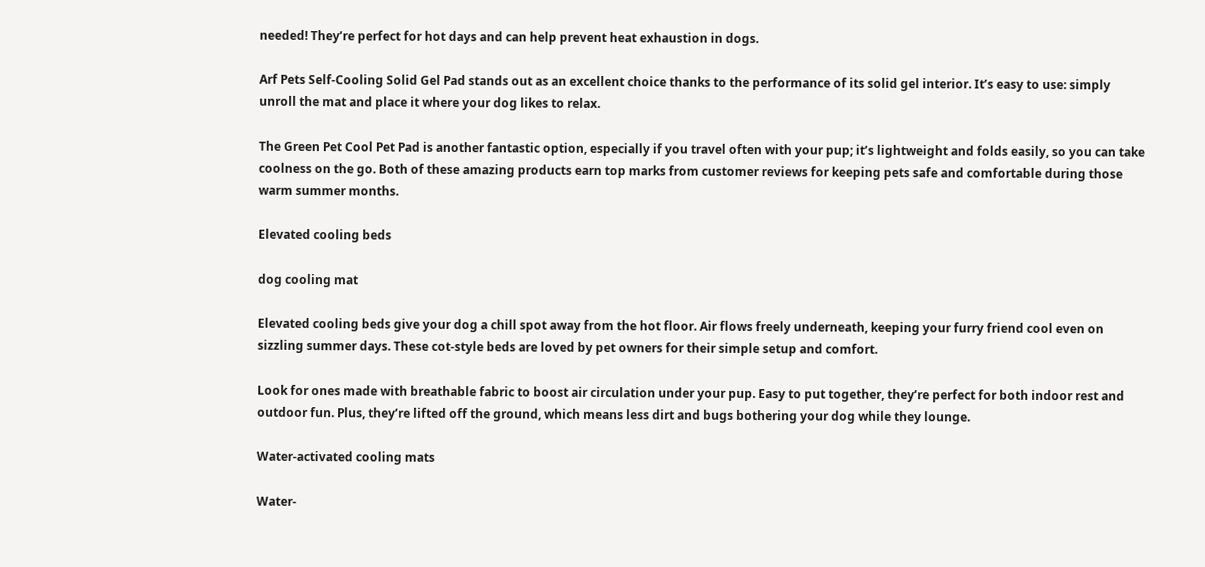needed! They’re perfect for hot days and can help prevent heat exhaustion in dogs.

Arf Pets Self-Cooling Solid Gel Pad stands out as an excellent choice thanks to the performance of its solid gel interior. It’s easy to use: simply unroll the mat and place it where your dog likes to relax.

The Green Pet Cool Pet Pad is another fantastic option, especially if you travel often with your pup; it’s lightweight and folds easily, so you can take coolness on the go. Both of these amazing products earn top marks from customer reviews for keeping pets safe and comfortable during those warm summer months.

Elevated cooling beds

dog cooling mat

Elevated cooling beds give your dog a chill spot away from the hot floor. Air flows freely underneath, keeping your furry friend cool even on sizzling summer days. These cot-style beds are loved by pet owners for their simple setup and comfort.

Look for ones made with breathable fabric to boost air circulation under your pup. Easy to put together, they’re perfect for both indoor rest and outdoor fun. Plus, they’re lifted off the ground, which means less dirt and bugs bothering your dog while they lounge.

Water-activated cooling mats

Water-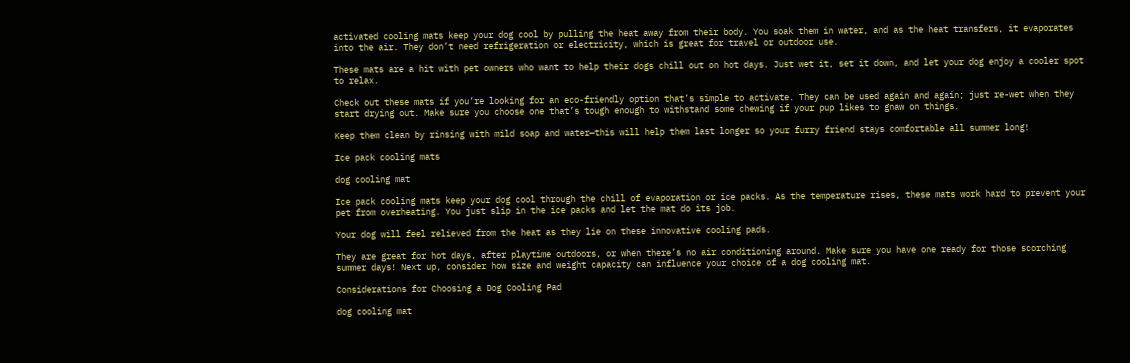activated cooling mats keep your dog cool by pulling the heat away from their body. You soak them in water, and as the heat transfers, it evaporates into the air. They don’t need refrigeration or electricity, which is great for travel or outdoor use.

These mats are a hit with pet owners who want to help their dogs chill out on hot days. Just wet it, set it down, and let your dog enjoy a cooler spot to relax.

Check out these mats if you’re looking for an eco-friendly option that’s simple to activate. They can be used again and again; just re-wet when they start drying out. Make sure you choose one that’s tough enough to withstand some chewing if your pup likes to gnaw on things.

Keep them clean by rinsing with mild soap and water—this will help them last longer so your furry friend stays comfortable all summer long!

Ice pack cooling mats

dog cooling mat

Ice pack cooling mats keep your dog cool through the chill of evaporation or ice packs. As the temperature rises, these mats work hard to prevent your pet from overheating. You just slip in the ice packs and let the mat do its job.

Your dog will feel relieved from the heat as they lie on these innovative cooling pads.

They are great for hot days, after playtime outdoors, or when there’s no air conditioning around. Make sure you have one ready for those scorching summer days! Next up, consider how size and weight capacity can influence your choice of a dog cooling mat.

Considerations for Choosing a Dog Cooling Pad

dog cooling mat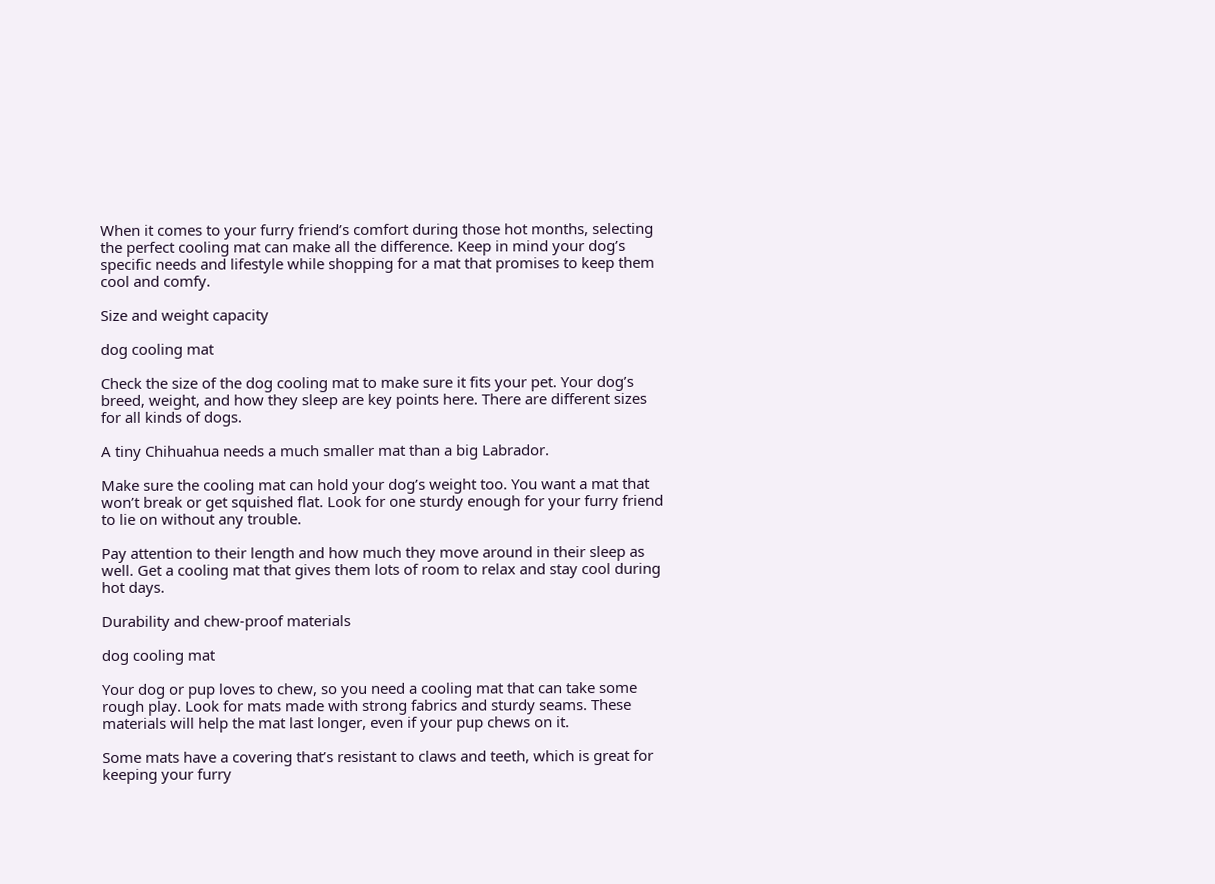When it comes to your furry friend’s comfort during those hot months, selecting the perfect cooling mat can make all the difference. Keep in mind your dog’s specific needs and lifestyle while shopping for a mat that promises to keep them cool and comfy.

Size and weight capacity

dog cooling mat

Check the size of the dog cooling mat to make sure it fits your pet. Your dog’s breed, weight, and how they sleep are key points here. There are different sizes for all kinds of dogs.

A tiny Chihuahua needs a much smaller mat than a big Labrador.

Make sure the cooling mat can hold your dog’s weight too. You want a mat that won’t break or get squished flat. Look for one sturdy enough for your furry friend to lie on without any trouble.

Pay attention to their length and how much they move around in their sleep as well. Get a cooling mat that gives them lots of room to relax and stay cool during hot days.

Durability and chew-proof materials

dog cooling mat

Your dog or pup loves to chew, so you need a cooling mat that can take some rough play. Look for mats made with strong fabrics and sturdy seams. These materials will help the mat last longer, even if your pup chews on it.

Some mats have a covering that’s resistant to claws and teeth, which is great for keeping your furry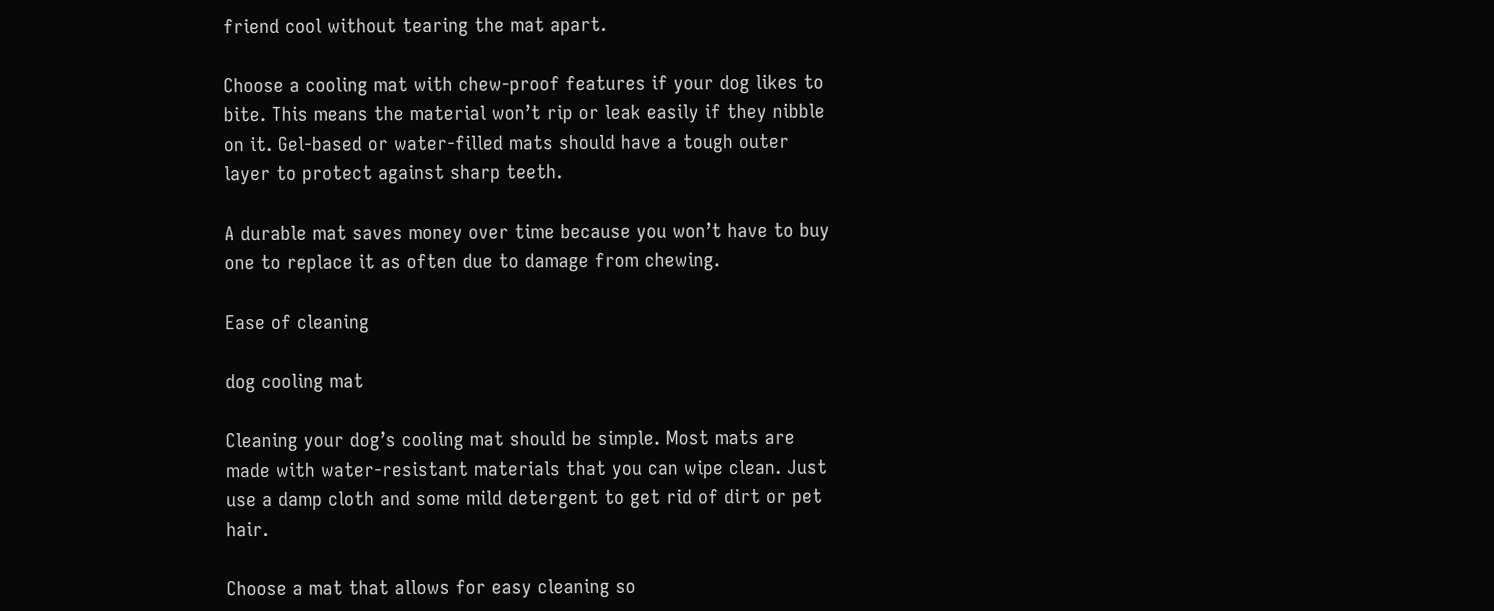friend cool without tearing the mat apart.

Choose a cooling mat with chew-proof features if your dog likes to bite. This means the material won’t rip or leak easily if they nibble on it. Gel-based or water-filled mats should have a tough outer layer to protect against sharp teeth.

A durable mat saves money over time because you won’t have to buy one to replace it as often due to damage from chewing.

Ease of cleaning

dog cooling mat

Cleaning your dog’s cooling mat should be simple. Most mats are made with water-resistant materials that you can wipe clean. Just use a damp cloth and some mild detergent to get rid of dirt or pet hair.

Choose a mat that allows for easy cleaning so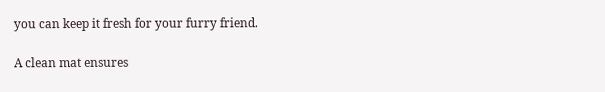you can keep it fresh for your furry friend.

A clean mat ensures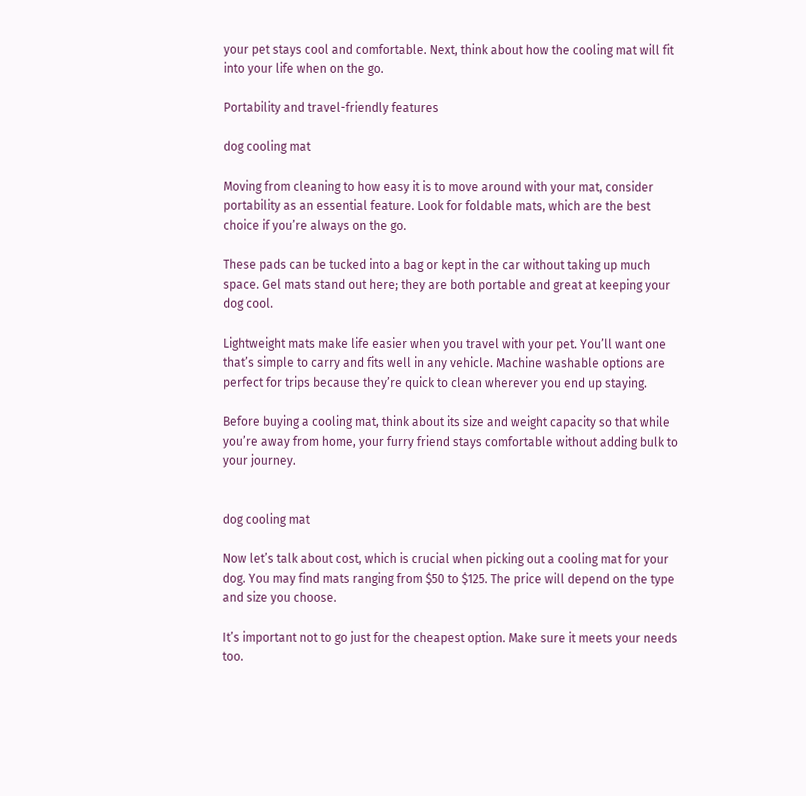your pet stays cool and comfortable. Next, think about how the cooling mat will fit into your life when on the go.

Portability and travel-friendly features

dog cooling mat

Moving from cleaning to how easy it is to move around with your mat, consider portability as an essential feature. Look for foldable mats, which are the best choice if you’re always on the go.

These pads can be tucked into a bag or kept in the car without taking up much space. Gel mats stand out here; they are both portable and great at keeping your dog cool.

Lightweight mats make life easier when you travel with your pet. You’ll want one that’s simple to carry and fits well in any vehicle. Machine washable options are perfect for trips because they’re quick to clean wherever you end up staying.

Before buying a cooling mat, think about its size and weight capacity so that while you’re away from home, your furry friend stays comfortable without adding bulk to your journey.


dog cooling mat

Now let’s talk about cost, which is crucial when picking out a cooling mat for your dog. You may find mats ranging from $50 to $125. The price will depend on the type and size you choose.

It’s important not to go just for the cheapest option. Make sure it meets your needs too.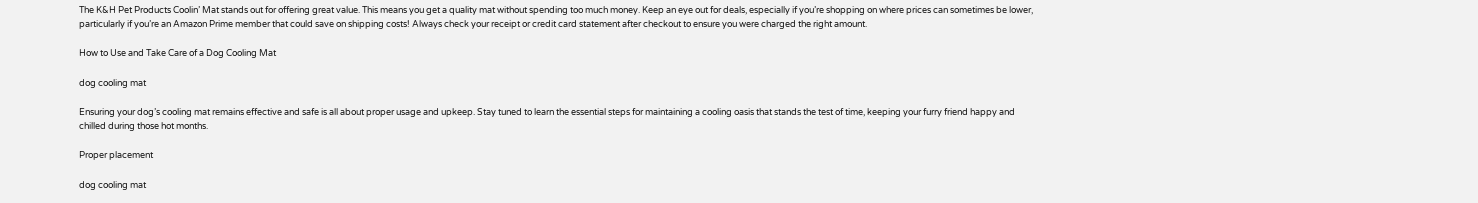The K&H Pet Products Coolin’ Mat stands out for offering great value. This means you get a quality mat without spending too much money. Keep an eye out for deals, especially if you’re shopping on where prices can sometimes be lower, particularly if you’re an Amazon Prime member that could save on shipping costs! Always check your receipt or credit card statement after checkout to ensure you were charged the right amount.

How to Use and Take Care of a Dog Cooling Mat

dog cooling mat

Ensuring your dog’s cooling mat remains effective and safe is all about proper usage and upkeep. Stay tuned to learn the essential steps for maintaining a cooling oasis that stands the test of time, keeping your furry friend happy and chilled during those hot months.

Proper placement

dog cooling mat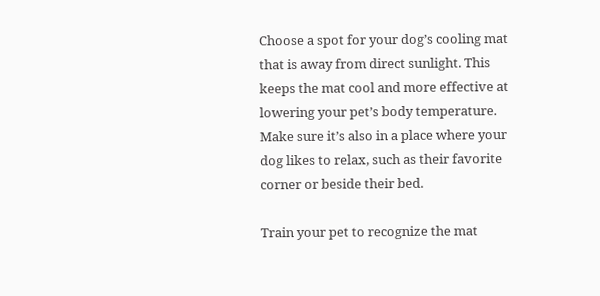Choose a spot for your dog’s cooling mat that is away from direct sunlight. This keeps the mat cool and more effective at lowering your pet’s body temperature. Make sure it’s also in a place where your dog likes to relax, such as their favorite corner or beside their bed.

Train your pet to recognize the mat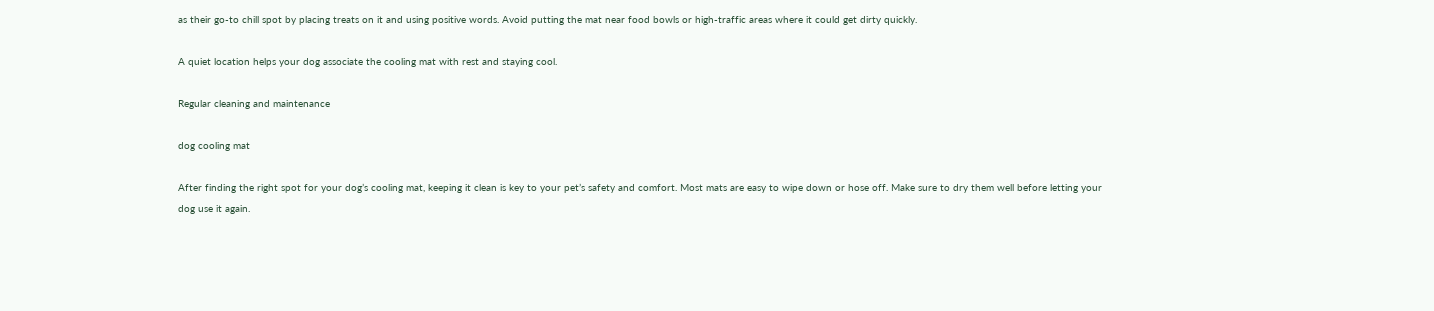as their go-to chill spot by placing treats on it and using positive words. Avoid putting the mat near food bowls or high-traffic areas where it could get dirty quickly.

A quiet location helps your dog associate the cooling mat with rest and staying cool.

Regular cleaning and maintenance

dog cooling mat

After finding the right spot for your dog’s cooling mat, keeping it clean is key to your pet’s safety and comfort. Most mats are easy to wipe down or hose off. Make sure to dry them well before letting your dog use it again.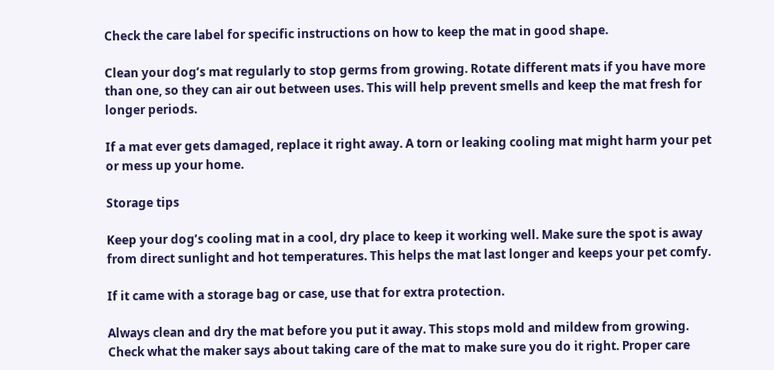Check the care label for specific instructions on how to keep the mat in good shape.

Clean your dog’s mat regularly to stop germs from growing. Rotate different mats if you have more than one, so they can air out between uses. This will help prevent smells and keep the mat fresh for longer periods.

If a mat ever gets damaged, replace it right away. A torn or leaking cooling mat might harm your pet or mess up your home.

Storage tips

Keep your dog’s cooling mat in a cool, dry place to keep it working well. Make sure the spot is away from direct sunlight and hot temperatures. This helps the mat last longer and keeps your pet comfy.

If it came with a storage bag or case, use that for extra protection.

Always clean and dry the mat before you put it away. This stops mold and mildew from growing. Check what the maker says about taking care of the mat to make sure you do it right. Proper care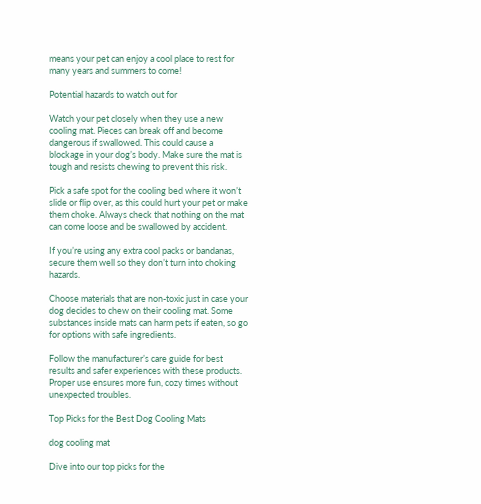means your pet can enjoy a cool place to rest for many years and summers to come!

Potential hazards to watch out for

Watch your pet closely when they use a new cooling mat. Pieces can break off and become dangerous if swallowed. This could cause a blockage in your dog’s body. Make sure the mat is tough and resists chewing to prevent this risk.

Pick a safe spot for the cooling bed where it won’t slide or flip over, as this could hurt your pet or make them choke. Always check that nothing on the mat can come loose and be swallowed by accident.

If you’re using any extra cool packs or bandanas, secure them well so they don’t turn into choking hazards.

Choose materials that are non-toxic just in case your dog decides to chew on their cooling mat. Some substances inside mats can harm pets if eaten, so go for options with safe ingredients.

Follow the manufacturer’s care guide for best results and safer experiences with these products. Proper use ensures more fun, cozy times without unexpected troubles.

Top Picks for the Best Dog Cooling Mats

dog cooling mat

Dive into our top picks for the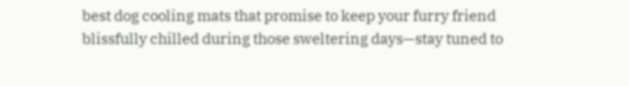best dog cooling mats that promise to keep your furry friend blissfully chilled during those sweltering days—stay tuned to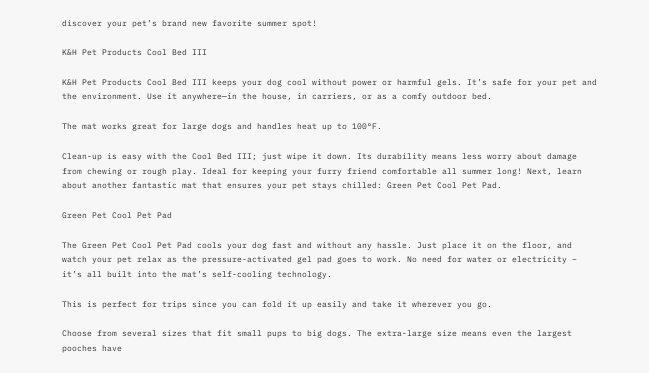discover your pet’s brand new favorite summer spot!

K&H Pet Products Cool Bed III

K&H Pet Products Cool Bed III keeps your dog cool without power or harmful gels. It’s safe for your pet and the environment. Use it anywhere—in the house, in carriers, or as a comfy outdoor bed.

The mat works great for large dogs and handles heat up to 100°F.

Clean-up is easy with the Cool Bed III; just wipe it down. Its durability means less worry about damage from chewing or rough play. Ideal for keeping your furry friend comfortable all summer long! Next, learn about another fantastic mat that ensures your pet stays chilled: Green Pet Cool Pet Pad.

Green Pet Cool Pet Pad

The Green Pet Cool Pet Pad cools your dog fast and without any hassle. Just place it on the floor, and watch your pet relax as the pressure-activated gel pad goes to work. No need for water or electricity – it’s all built into the mat’s self-cooling technology.

This is perfect for trips since you can fold it up easily and take it wherever you go.

Choose from several sizes that fit small pups to big dogs. The extra-large size means even the largest pooches have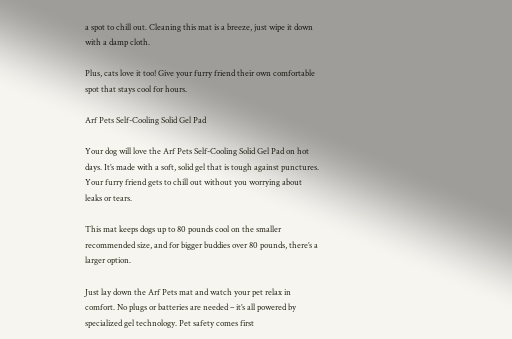a spot to chill out. Cleaning this mat is a breeze, just wipe it down with a damp cloth.

Plus, cats love it too! Give your furry friend their own comfortable spot that stays cool for hours.

Arf Pets Self-Cooling Solid Gel Pad

Your dog will love the Arf Pets Self-Cooling Solid Gel Pad on hot days. It’s made with a soft, solid gel that is tough against punctures. Your furry friend gets to chill out without you worrying about leaks or tears.

This mat keeps dogs up to 80 pounds cool on the smaller recommended size, and for bigger buddies over 80 pounds, there’s a larger option.

Just lay down the Arf Pets mat and watch your pet relax in comfort. No plugs or batteries are needed – it’s all powered by specialized gel technology. Pet safety comes first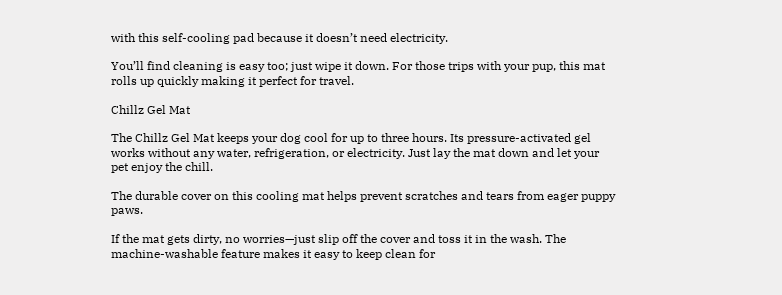with this self-cooling pad because it doesn’t need electricity.

You’ll find cleaning is easy too; just wipe it down. For those trips with your pup, this mat rolls up quickly making it perfect for travel.

Chillz Gel Mat

The Chillz Gel Mat keeps your dog cool for up to three hours. Its pressure-activated gel works without any water, refrigeration, or electricity. Just lay the mat down and let your pet enjoy the chill.

The durable cover on this cooling mat helps prevent scratches and tears from eager puppy paws.

If the mat gets dirty, no worries—just slip off the cover and toss it in the wash. The machine-washable feature makes it easy to keep clean for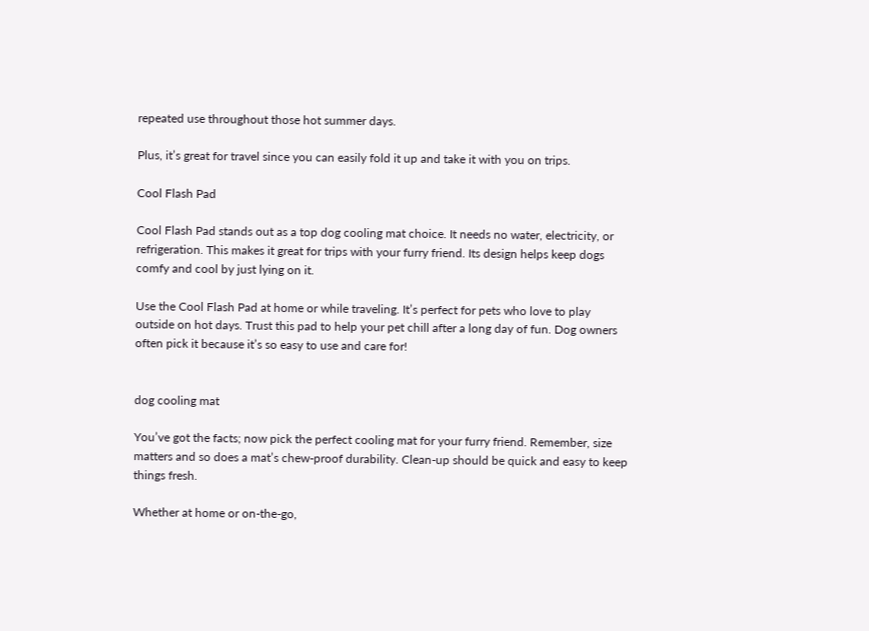repeated use throughout those hot summer days.

Plus, it’s great for travel since you can easily fold it up and take it with you on trips.

Cool Flash Pad

Cool Flash Pad stands out as a top dog cooling mat choice. It needs no water, electricity, or refrigeration. This makes it great for trips with your furry friend. Its design helps keep dogs comfy and cool by just lying on it.

Use the Cool Flash Pad at home or while traveling. It’s perfect for pets who love to play outside on hot days. Trust this pad to help your pet chill after a long day of fun. Dog owners often pick it because it’s so easy to use and care for!


dog cooling mat

You’ve got the facts; now pick the perfect cooling mat for your furry friend. Remember, size matters and so does a mat’s chew-proof durability. Clean-up should be quick and easy to keep things fresh.

Whether at home or on-the-go,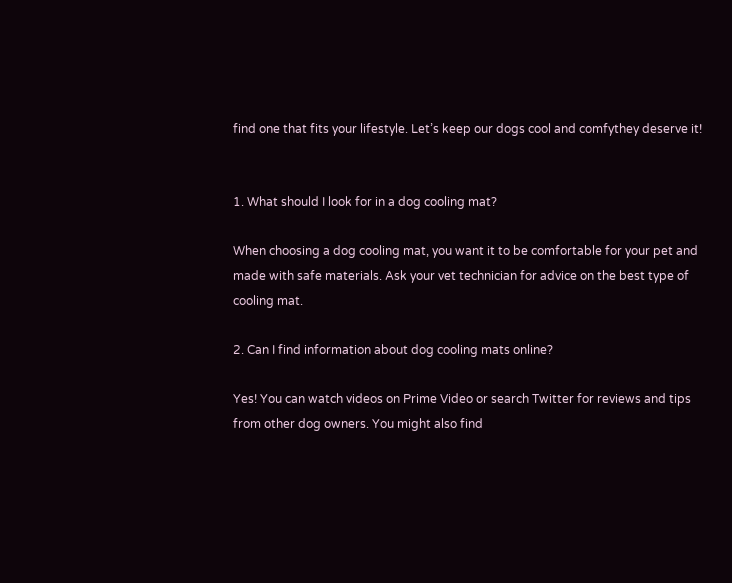find one that fits your lifestyle. Let’s keep our dogs cool and comfythey deserve it!


1. What should I look for in a dog cooling mat?

When choosing a dog cooling mat, you want it to be comfortable for your pet and made with safe materials. Ask your vet technician for advice on the best type of cooling mat.

2. Can I find information about dog cooling mats online?

Yes! You can watch videos on Prime Video or search Twitter for reviews and tips from other dog owners. You might also find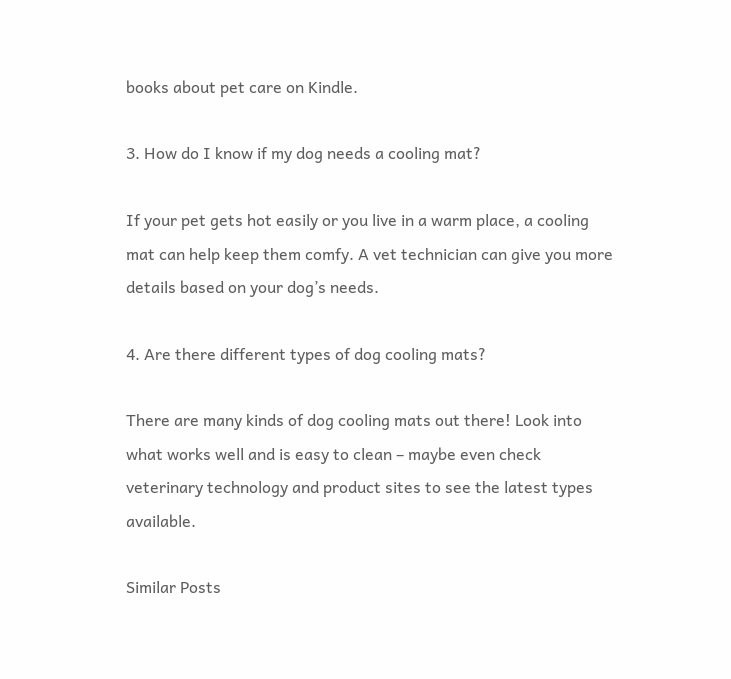books about pet care on Kindle.

3. How do I know if my dog needs a cooling mat?

If your pet gets hot easily or you live in a warm place, a cooling mat can help keep them comfy. A vet technician can give you more details based on your dog’s needs.

4. Are there different types of dog cooling mats?

There are many kinds of dog cooling mats out there! Look into what works well and is easy to clean – maybe even check veterinary technology and product sites to see the latest types available.

Similar Posts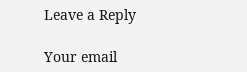Leave a Reply

Your email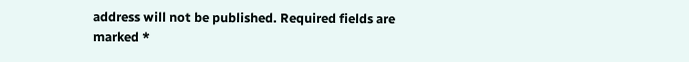address will not be published. Required fields are marked *